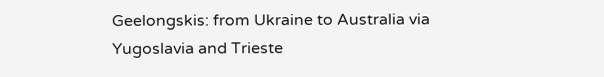Geelongskis: from Ukraine to Australia via Yugoslavia and Trieste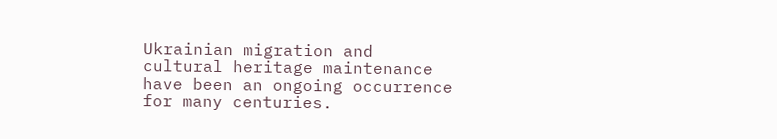Ukrainian migration and cultural heritage maintenance have been an ongoing occurrence for many centuries.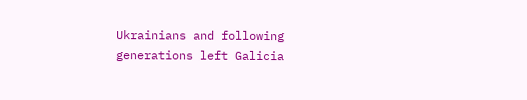Ukrainians and following generations left Galicia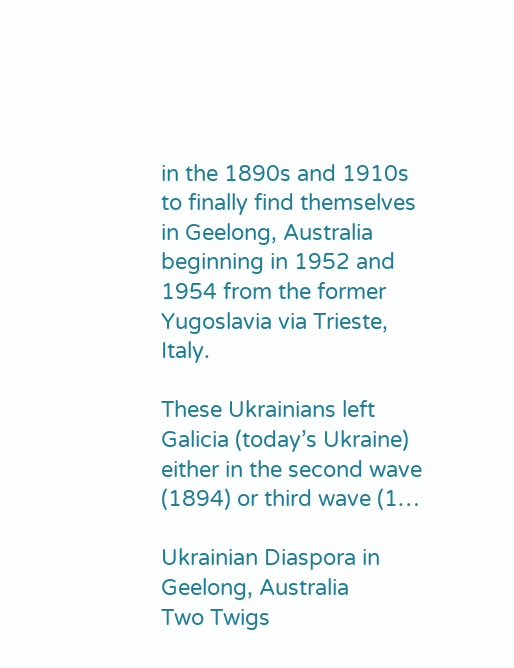in the 1890s and 1910s to finally find themselves in Geelong, Australia beginning in 1952 and 1954 from the former Yugoslavia via Trieste, Italy.

These Ukrainians left Galicia (today’s Ukraine) either in the second wave (1894) or third wave (1…

Ukrainian Diaspora in Geelong, Australia
Two Twigs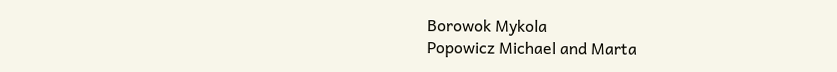Borowok Mykola
Popowicz Michael and Marta